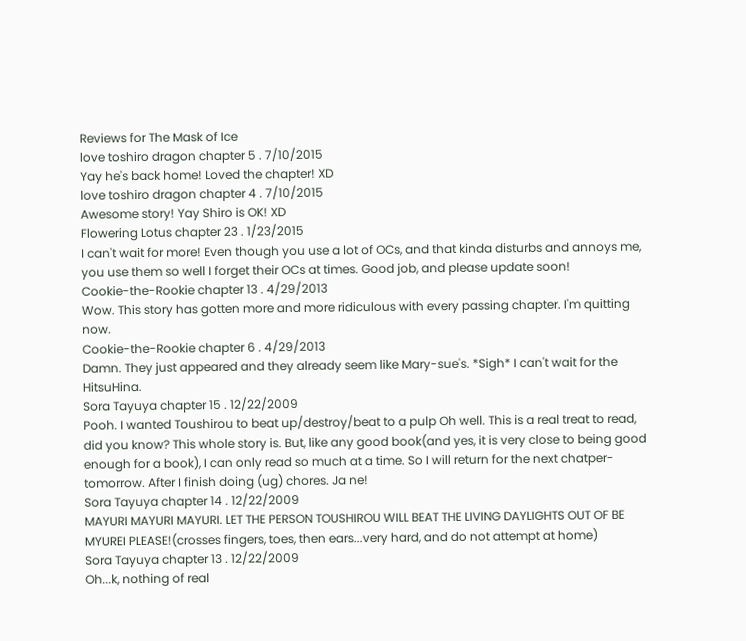Reviews for The Mask of Ice
love toshiro dragon chapter 5 . 7/10/2015
Yay he's back home! Loved the chapter! XD
love toshiro dragon chapter 4 . 7/10/2015
Awesome story! Yay Shiro is OK! XD
Flowering Lotus chapter 23 . 1/23/2015
I can't wait for more! Even though you use a lot of OCs, and that kinda disturbs and annoys me, you use them so well I forget their OCs at times. Good job, and please update soon!
Cookie-the-Rookie chapter 13 . 4/29/2013
Wow. This story has gotten more and more ridiculous with every passing chapter. I'm quitting now.
Cookie-the-Rookie chapter 6 . 4/29/2013
Damn. They just appeared and they already seem like Mary-sue's. *Sigh* I can't wait for the HitsuHina.
Sora Tayuya chapter 15 . 12/22/2009
Pooh. I wanted Toushirou to beat up/destroy/beat to a pulp Oh well. This is a real treat to read, did you know? This whole story is. But, like any good book(and yes, it is very close to being good enough for a book), I can only read so much at a time. So I will return for the next chatper-tomorrow. After I finish doing (ug) chores. Ja ne!
Sora Tayuya chapter 14 . 12/22/2009
MAYURI MAYURI MAYURI. LET THE PERSON TOUSHIROU WILL BEAT THE LIVING DAYLIGHTS OUT OF BE MYUREI PLEASE!(crosses fingers, toes, then ears...very hard, and do not attempt at home)
Sora Tayuya chapter 13 . 12/22/2009
Oh...k, nothing of real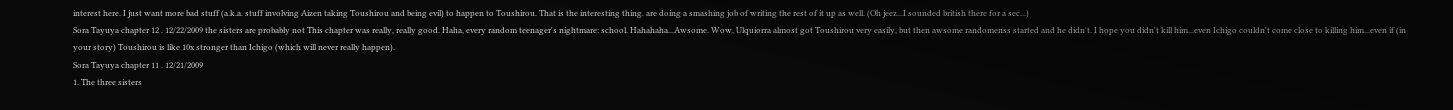interest here. I just want more bad stuff (a.k.a. stuff involving Aizen taking Toushirou and being evil) to happen to Toushirou. That is the interesting thing. are doing a smashing job of writing the rest of it up as well. (Oh jeez...I sounded british there for a sec...)
Sora Tayuya chapter 12 . 12/22/2009 the sisters are probably not This chapter was really, really good. Haha, every random teenager's nightmare: school. Hahahaha...Awsome. Wow, Ulquiorra almost got Toushirou very easily, but then awsome randomenss started and he didn't. I hope you didn't kill him...even Ichigo couldn't come close to killing him...even if (in your story) Toushirou is like 10x stronger than Ichigo (which will never really happen).
Sora Tayuya chapter 11 . 12/21/2009
1. The three sisters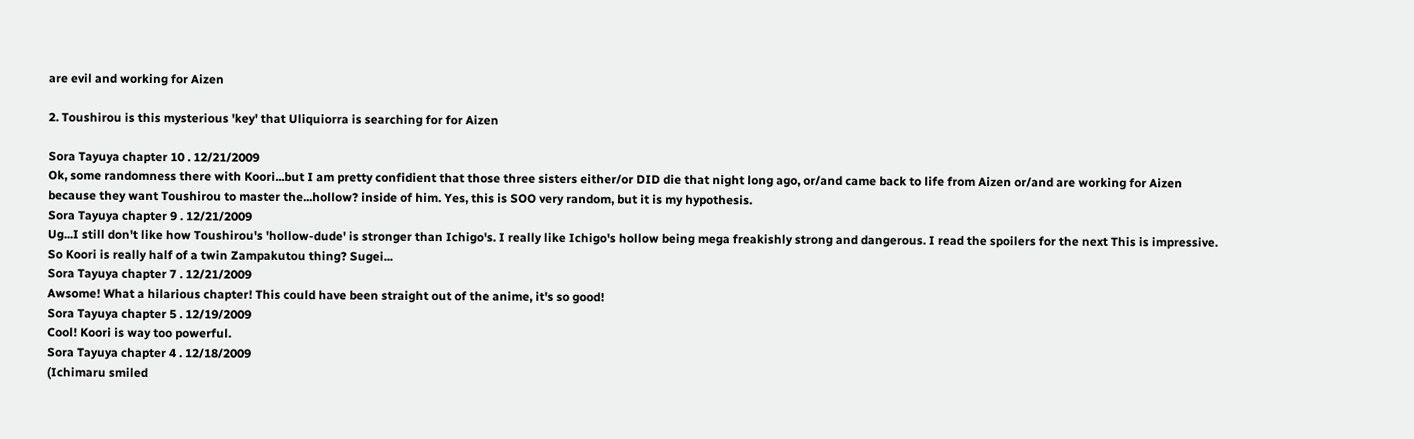are evil and working for Aizen

2. Toushirou is this mysterious 'key' that Uliquiorra is searching for for Aizen

Sora Tayuya chapter 10 . 12/21/2009
Ok, some randomness there with Koori...but I am pretty confidient that those three sisters either/or DID die that night long ago, or/and came back to life from Aizen or/and are working for Aizen because they want Toushirou to master the...hollow? inside of him. Yes, this is SOO very random, but it is my hypothesis.
Sora Tayuya chapter 9 . 12/21/2009
Ug...I still don't like how Toushirou's 'hollow-dude' is stronger than Ichigo's. I really like Ichigo's hollow being mega freakishly strong and dangerous. I read the spoilers for the next This is impressive. So Koori is really half of a twin Zampakutou thing? Sugei...
Sora Tayuya chapter 7 . 12/21/2009
Awsome! What a hilarious chapter! This could have been straight out of the anime, it's so good!
Sora Tayuya chapter 5 . 12/19/2009
Cool! Koori is way too powerful.
Sora Tayuya chapter 4 . 12/18/2009
(Ichimaru smiled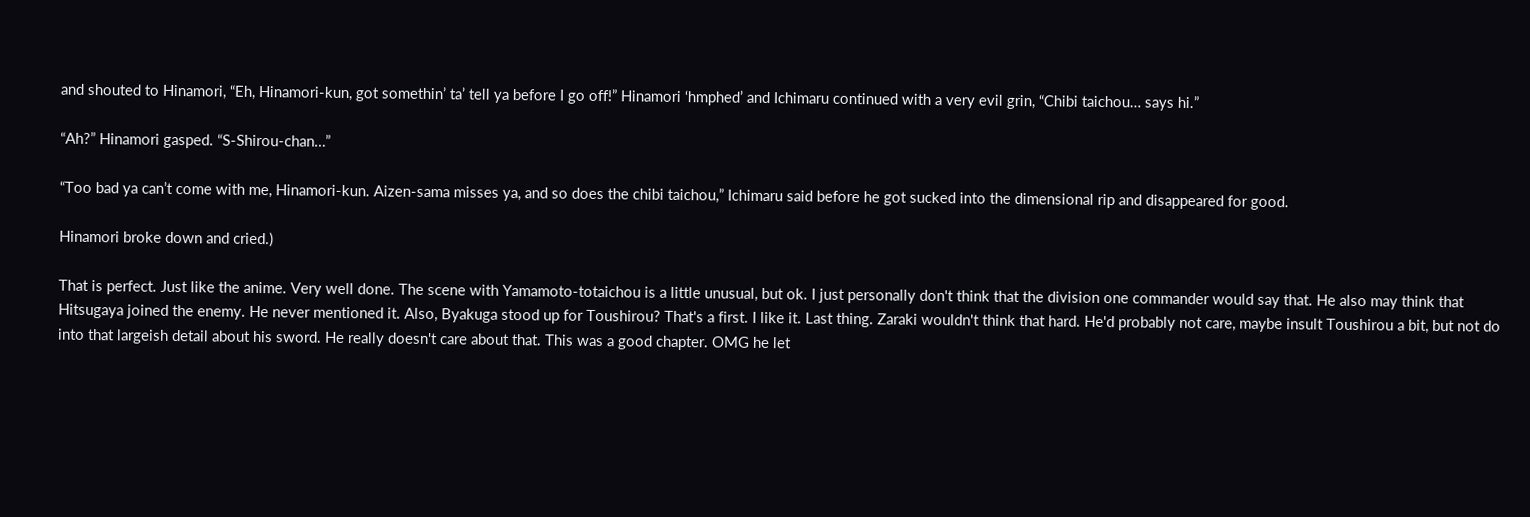and shouted to Hinamori, “Eh, Hinamori-kun, got somethin’ ta’ tell ya before I go off!” Hinamori ‘hmphed’ and Ichimaru continued with a very evil grin, “Chibi taichou… says hi.”

“Ah?” Hinamori gasped. “S-Shirou-chan…”

“Too bad ya can’t come with me, Hinamori-kun. Aizen-sama misses ya, and so does the chibi taichou,” Ichimaru said before he got sucked into the dimensional rip and disappeared for good.

Hinamori broke down and cried.)

That is perfect. Just like the anime. Very well done. The scene with Yamamoto-totaichou is a little unusual, but ok. I just personally don't think that the division one commander would say that. He also may think that Hitsugaya joined the enemy. He never mentioned it. Also, Byakuga stood up for Toushirou? That's a first. I like it. Last thing. Zaraki wouldn't think that hard. He'd probably not care, maybe insult Toushirou a bit, but not do into that largeish detail about his sword. He really doesn't care about that. This was a good chapter. OMG he let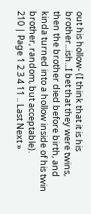out his hollow- (I think that it is his brother...ish...I bet that they were twins, then the brother died before birth, and kinda turned into a hollow inside of his twin brother, random, but acceptable).
210 | Page 1 2 3 4 11 .. Last Next »